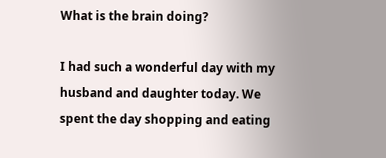What is the brain doing?

I had such a wonderful day with my husband and daughter today. We spent the day shopping and eating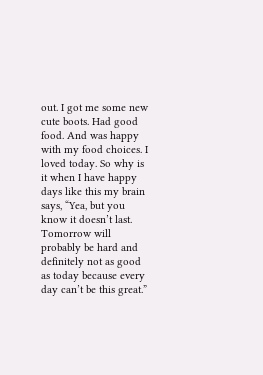out. I got me some new cute boots. Had good food. And was happy with my food choices. I loved today. So why is it when I have happy days like this my brain says, “Yea, but you know it doesn’t last. Tomorrow will probably be hard and definitely not as good as today because every day can’t be this great.”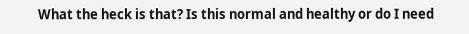What the heck is that? Is this normal and healthy or do I need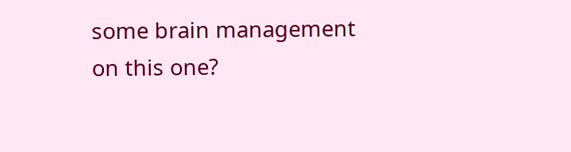some brain management on this one?